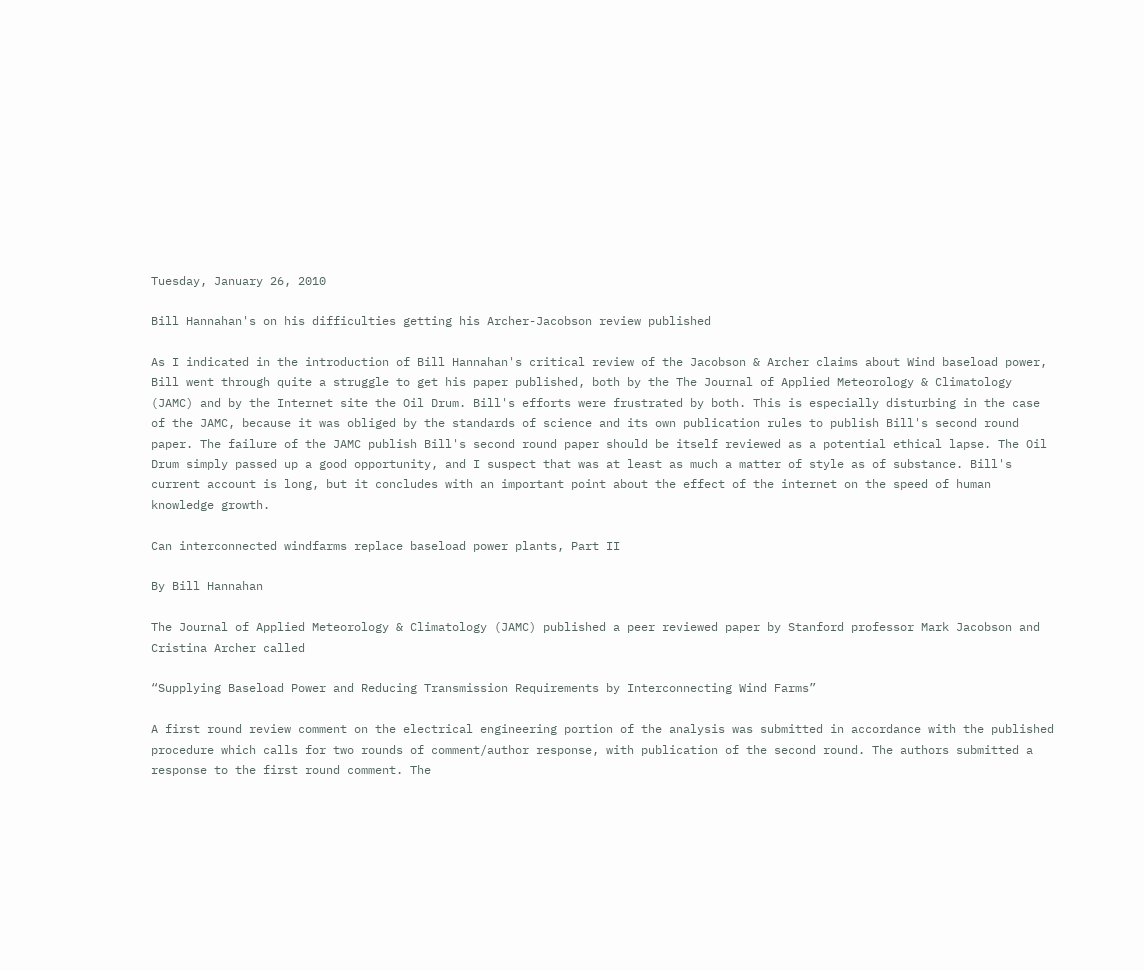Tuesday, January 26, 2010

Bill Hannahan's on his difficulties getting his Archer-Jacobson review published

As I indicated in the introduction of Bill Hannahan's critical review of the Jacobson & Archer claims about Wind baseload power, Bill went through quite a struggle to get his paper published, both by the The Journal of Applied Meteorology & Climatology (JAMC) and by the Internet site the Oil Drum. Bill's efforts were frustrated by both. This is especially disturbing in the case of the JAMC, because it was obliged by the standards of science and its own publication rules to publish Bill's second round paper. The failure of the JAMC publish Bill's second round paper should be itself reviewed as a potential ethical lapse. The Oil Drum simply passed up a good opportunity, and I suspect that was at least as much a matter of style as of substance. Bill's current account is long, but it concludes with an important point about the effect of the internet on the speed of human knowledge growth.

Can interconnected windfarms replace baseload power plants, Part II

By Bill Hannahan

The Journal of Applied Meteorology & Climatology (JAMC) published a peer reviewed paper by Stanford professor Mark Jacobson and Cristina Archer called

“Supplying Baseload Power and Reducing Transmission Requirements by Interconnecting Wind Farms”

A first round review comment on the electrical engineering portion of the analysis was submitted in accordance with the published procedure which calls for two rounds of comment/author response, with publication of the second round. The authors submitted a response to the first round comment. The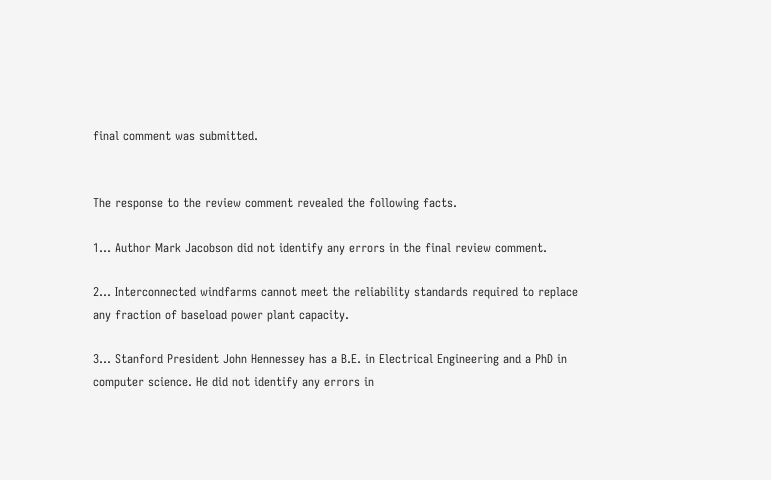final comment was submitted.


The response to the review comment revealed the following facts.

1… Author Mark Jacobson did not identify any errors in the final review comment.

2… Interconnected windfarms cannot meet the reliability standards required to replace any fraction of baseload power plant capacity.

3… Stanford President John Hennessey has a B.E. in Electrical Engineering and a PhD in computer science. He did not identify any errors in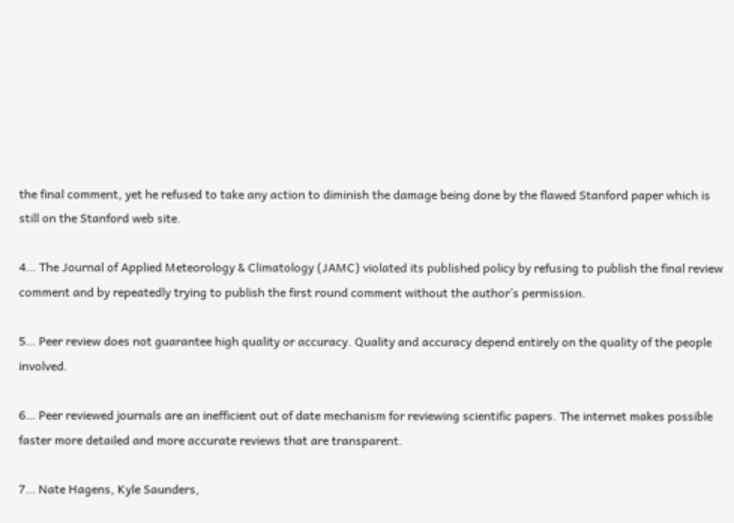the final comment, yet he refused to take any action to diminish the damage being done by the flawed Stanford paper which is still on the Stanford web site.

4… The Journal of Applied Meteorology & Climatology (JAMC) violated its published policy by refusing to publish the final review comment and by repeatedly trying to publish the first round comment without the author’s permission.

5… Peer review does not guarantee high quality or accuracy. Quality and accuracy depend entirely on the quality of the people involved.

6… Peer reviewed journals are an inefficient out of date mechanism for reviewing scientific papers. The internet makes possible faster more detailed and more accurate reviews that are transparent.

7… Nate Hagens, Kyle Saunders,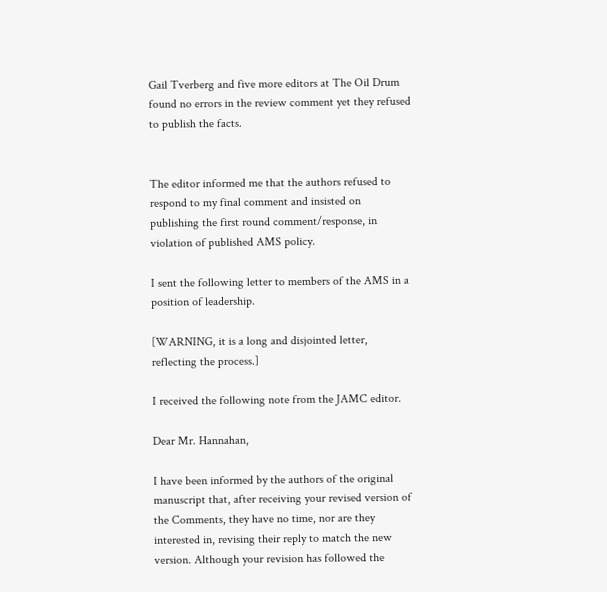Gail Tverberg and five more editors at The Oil Drum found no errors in the review comment yet they refused to publish the facts.


The editor informed me that the authors refused to respond to my final comment and insisted on publishing the first round comment/response, in violation of published AMS policy.

I sent the following letter to members of the AMS in a position of leadership.

[WARNING, it is a long and disjointed letter, reflecting the process.]

I received the following note from the JAMC editor.

Dear Mr. Hannahan,

I have been informed by the authors of the original manuscript that, after receiving your revised version of the Comments, they have no time, nor are they interested in, revising their reply to match the new version. Although your revision has followed the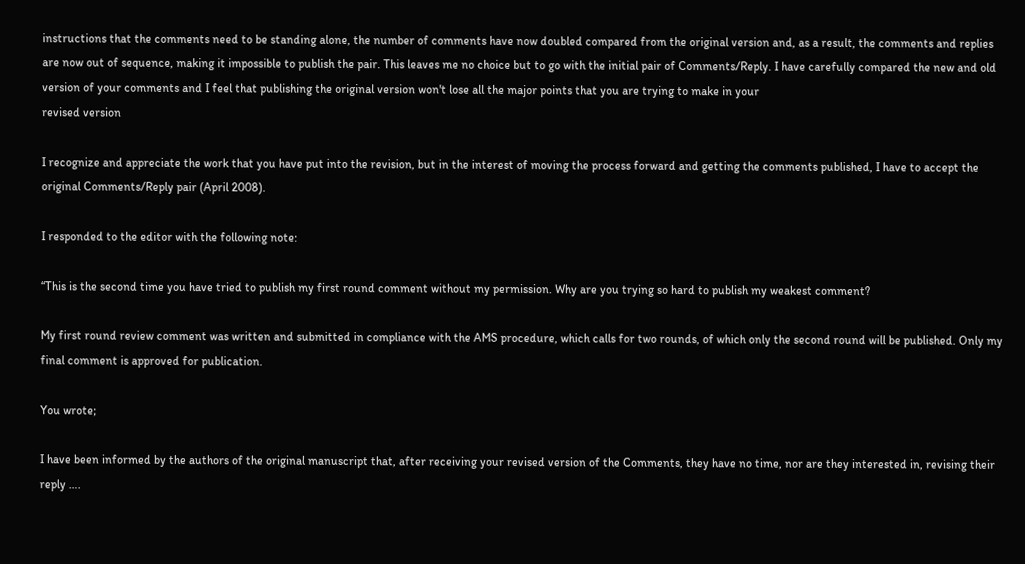instructions that the comments need to be standing alone, the number of comments have now doubled compared from the original version and, as a result, the comments and replies are now out of sequence, making it impossible to publish the pair. This leaves me no choice but to go with the initial pair of Comments/Reply. I have carefully compared the new and old version of your comments and I feel that publishing the original version won't lose all the major points that you are trying to make in your
revised version

I recognize and appreciate the work that you have put into the revision, but in the interest of moving the process forward and getting the comments published, I have to accept the original Comments/Reply pair (April 2008).

I responded to the editor with the following note:

“This is the second time you have tried to publish my first round comment without my permission. Why are you trying so hard to publish my weakest comment?

My first round review comment was written and submitted in compliance with the AMS procedure, which calls for two rounds, of which only the second round will be published. Only my final comment is approved for publication.

You wrote;

I have been informed by the authors of the original manuscript that, after receiving your revised version of the Comments, they have no time, nor are they interested in, revising their reply ….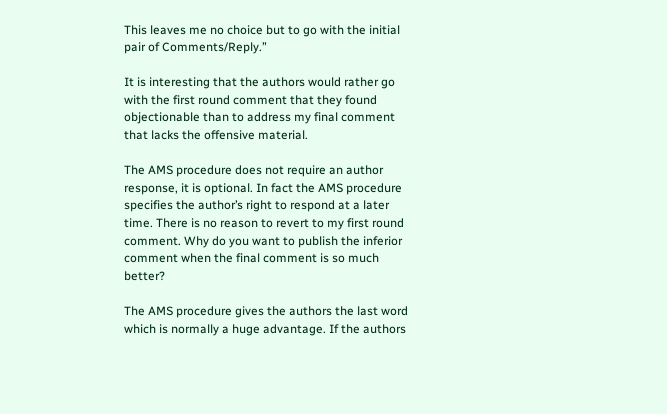This leaves me no choice but to go with the initial pair of Comments/Reply.”

It is interesting that the authors would rather go with the first round comment that they found objectionable than to address my final comment that lacks the offensive material.

The AMS procedure does not require an author response, it is optional. In fact the AMS procedure specifies the author’s right to respond at a later time. There is no reason to revert to my first round comment. Why do you want to publish the inferior comment when the final comment is so much better?

The AMS procedure gives the authors the last word which is normally a huge advantage. If the authors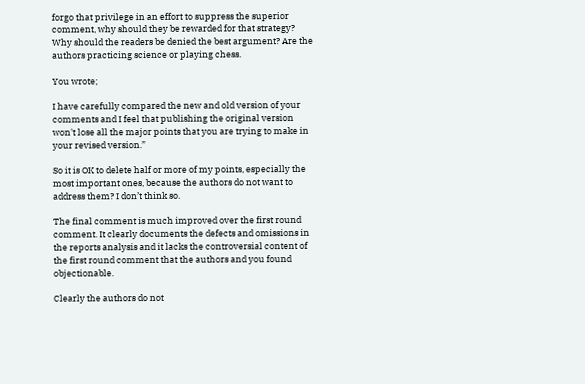forgo that privilege in an effort to suppress the superior comment, why should they be rewarded for that strategy? Why should the readers be denied the best argument? Are the authors practicing science or playing chess.

You wrote;

I have carefully compared the new and old version of your comments and I feel that publishing the original version won't lose all the major points that you are trying to make in your revised version.”

So it is OK to delete half or more of my points, especially the most important ones, because the authors do not want to address them? I don’t think so.

The final comment is much improved over the first round comment. It clearly documents the defects and omissions in the reports analysis and it lacks the controversial content of the first round comment that the authors and you found objectionable.

Clearly the authors do not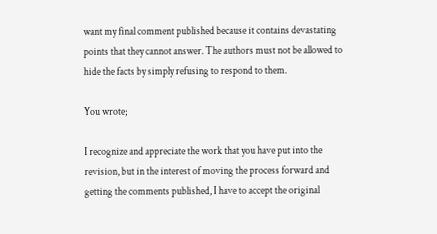want my final comment published because it contains devastating points that they cannot answer. The authors must not be allowed to hide the facts by simply refusing to respond to them.

You wrote;

I recognize and appreciate the work that you have put into the revision, but in the interest of moving the process forward and getting the comments published, I have to accept the original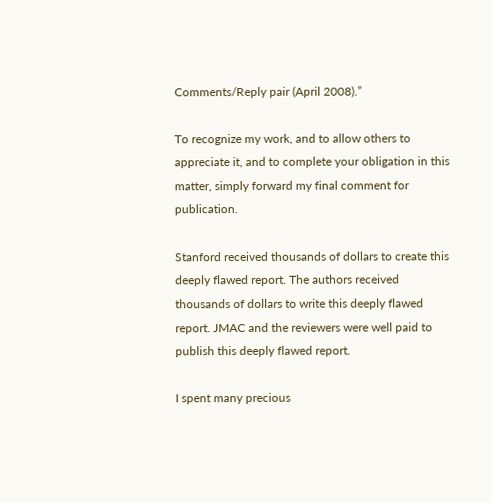Comments/Reply pair (April 2008).”

To recognize my work, and to allow others to appreciate it, and to complete your obligation in this matter, simply forward my final comment for publication.

Stanford received thousands of dollars to create this deeply flawed report. The authors received thousands of dollars to write this deeply flawed report. JMAC and the reviewers were well paid to publish this deeply flawed report.

I spent many precious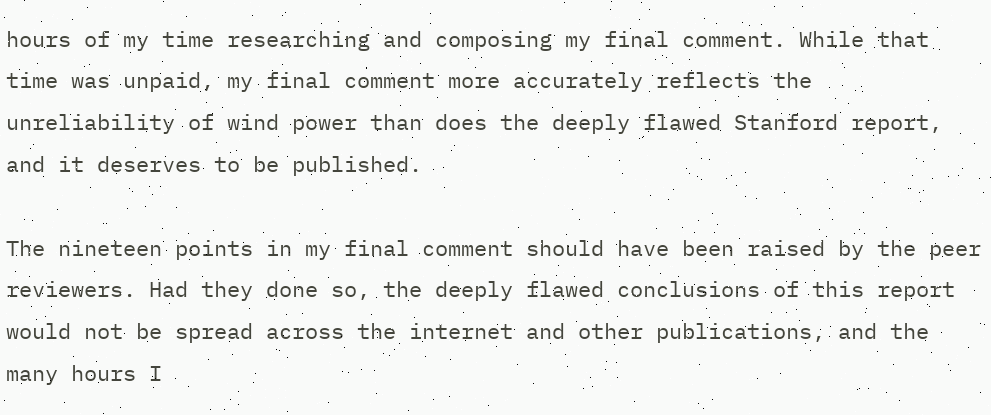hours of my time researching and composing my final comment. While that time was unpaid, my final comment more accurately reflects the unreliability of wind power than does the deeply flawed Stanford report, and it deserves to be published.

The nineteen points in my final comment should have been raised by the peer reviewers. Had they done so, the deeply flawed conclusions of this report would not be spread across the internet and other publications, and the many hours I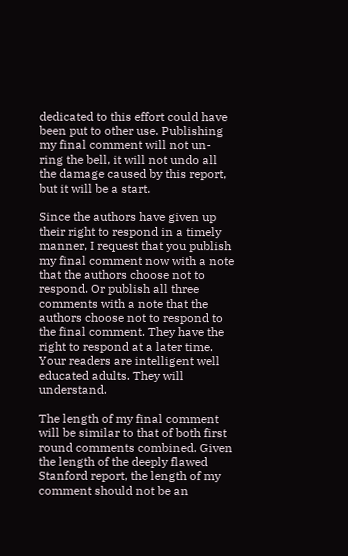dedicated to this effort could have been put to other use. Publishing my final comment will not un-ring the bell, it will not undo all the damage caused by this report, but it will be a start.

Since the authors have given up their right to respond in a timely manner, I request that you publish my final comment now with a note that the authors choose not to respond. Or publish all three comments with a note that the authors choose not to respond to the final comment. They have the right to respond at a later time. Your readers are intelligent well educated adults. They will understand.

The length of my final comment will be similar to that of both first round comments combined. Given the length of the deeply flawed Stanford report, the length of my comment should not be an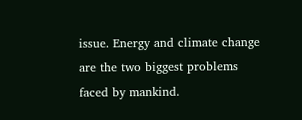issue. Energy and climate change are the two biggest problems faced by mankind.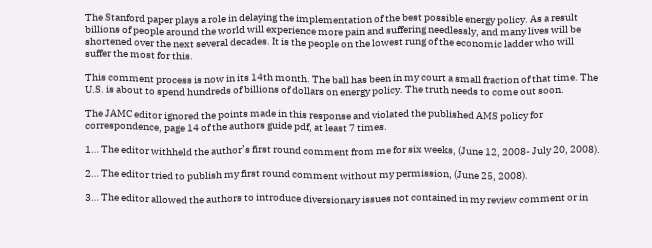The Stanford paper plays a role in delaying the implementation of the best possible energy policy. As a result billions of people around the world will experience more pain and suffering needlessly, and many lives will be shortened over the next several decades. It is the people on the lowest rung of the economic ladder who will suffer the most for this.

This comment process is now in its 14th month. The ball has been in my court a small fraction of that time. The U.S. is about to spend hundreds of billions of dollars on energy policy. The truth needs to come out soon.

The JAMC editor ignored the points made in this response and violated the published AMS policy for correspondence, page 14 of the authors guide pdf, at least 7 times.

1… The editor withheld the author’s first round comment from me for six weeks, (June 12, 2008- July 20, 2008).

2… The editor tried to publish my first round comment without my permission, (June 25, 2008).

3… The editor allowed the authors to introduce diversionary issues not contained in my review comment or in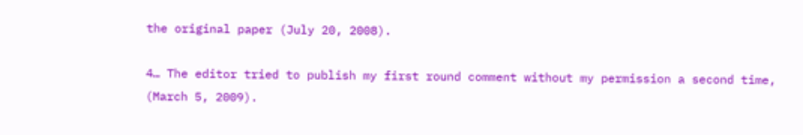the original paper (July 20, 2008).

4… The editor tried to publish my first round comment without my permission a second time, (March 5, 2009).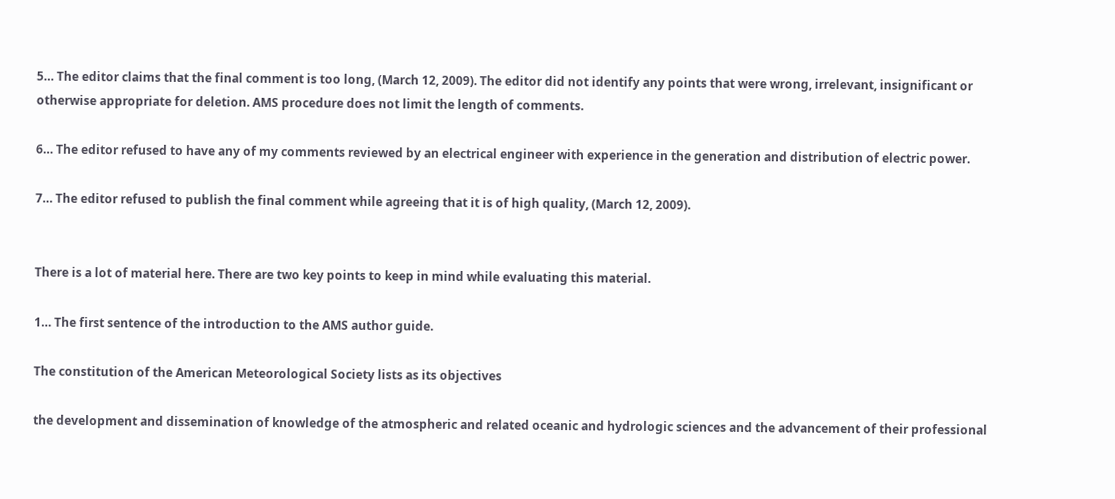5… The editor claims that the final comment is too long, (March 12, 2009). The editor did not identify any points that were wrong, irrelevant, insignificant or otherwise appropriate for deletion. AMS procedure does not limit the length of comments.

6… The editor refused to have any of my comments reviewed by an electrical engineer with experience in the generation and distribution of electric power.

7… The editor refused to publish the final comment while agreeing that it is of high quality, (March 12, 2009).


There is a lot of material here. There are two key points to keep in mind while evaluating this material.

1… The first sentence of the introduction to the AMS author guide.

The constitution of the American Meteorological Society lists as its objectives

the development and dissemination of knowledge of the atmospheric and related oceanic and hydrologic sciences and the advancement of their professional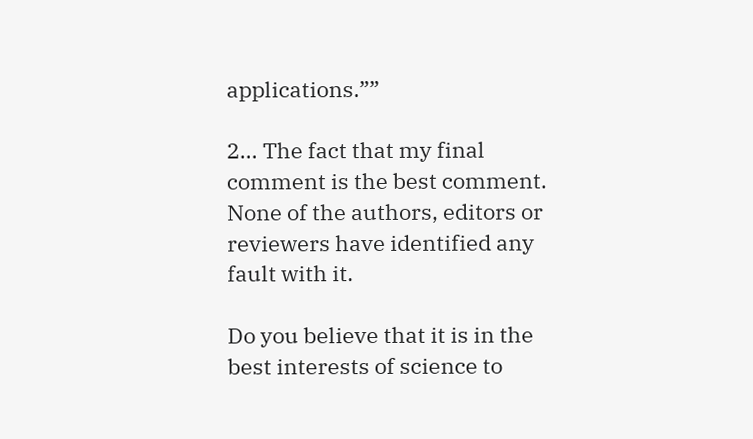applications.””

2… The fact that my final comment is the best comment. None of the authors, editors or reviewers have identified any fault with it.

Do you believe that it is in the best interests of science to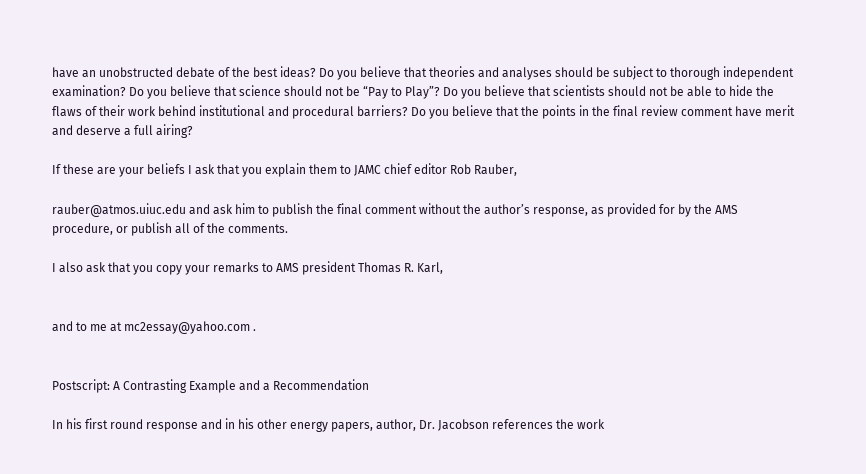have an unobstructed debate of the best ideas? Do you believe that theories and analyses should be subject to thorough independent examination? Do you believe that science should not be “Pay to Play”? Do you believe that scientists should not be able to hide the flaws of their work behind institutional and procedural barriers? Do you believe that the points in the final review comment have merit and deserve a full airing?

If these are your beliefs I ask that you explain them to JAMC chief editor Rob Rauber,

rauber@atmos.uiuc.edu and ask him to publish the final comment without the author’s response, as provided for by the AMS procedure, or publish all of the comments.

I also ask that you copy your remarks to AMS president Thomas R. Karl,


and to me at mc2essay@yahoo.com .


Postscript: A Contrasting Example and a Recommendation

In his first round response and in his other energy papers, author, Dr. Jacobson references the work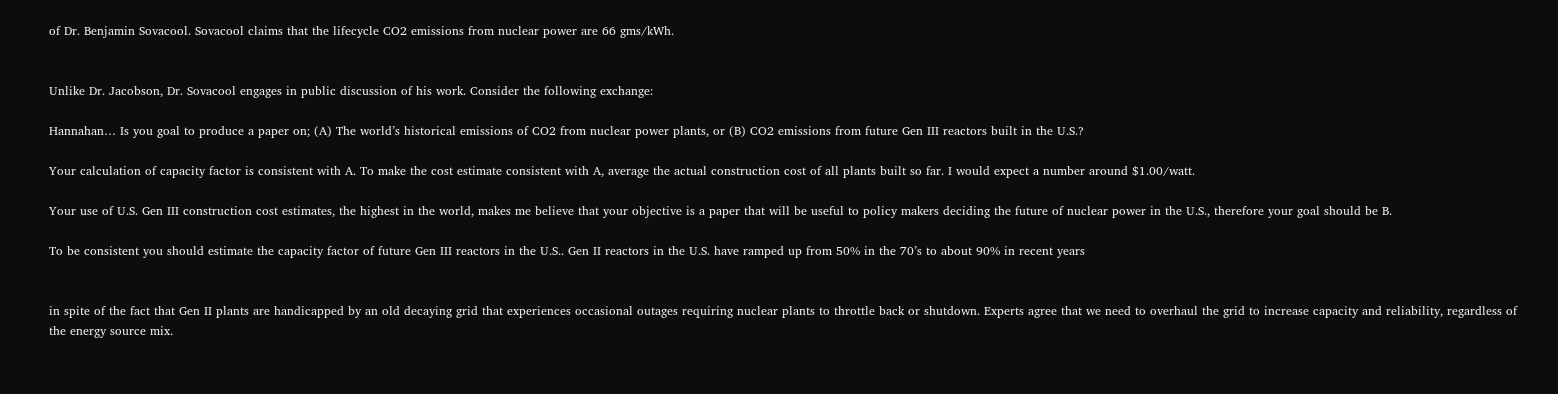of Dr. Benjamin Sovacool. Sovacool claims that the lifecycle CO2 emissions from nuclear power are 66 gms/kWh.


Unlike Dr. Jacobson, Dr. Sovacool engages in public discussion of his work. Consider the following exchange:

Hannahan… Is you goal to produce a paper on; (A) The world’s historical emissions of CO2 from nuclear power plants, or (B) CO2 emissions from future Gen III reactors built in the U.S.?

Your calculation of capacity factor is consistent with A. To make the cost estimate consistent with A, average the actual construction cost of all plants built so far. I would expect a number around $1.00/watt.

Your use of U.S. Gen III construction cost estimates, the highest in the world, makes me believe that your objective is a paper that will be useful to policy makers deciding the future of nuclear power in the U.S., therefore your goal should be B.

To be consistent you should estimate the capacity factor of future Gen III reactors in the U.S.. Gen II reactors in the U.S. have ramped up from 50% in the 70’s to about 90% in recent years


in spite of the fact that Gen II plants are handicapped by an old decaying grid that experiences occasional outages requiring nuclear plants to throttle back or shutdown. Experts agree that we need to overhaul the grid to increase capacity and reliability, regardless of the energy source mix.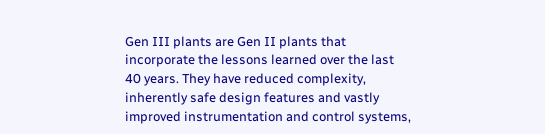Gen III plants are Gen II plants that incorporate the lessons learned over the last 40 years. They have reduced complexity, inherently safe design features and vastly improved instrumentation and control systems,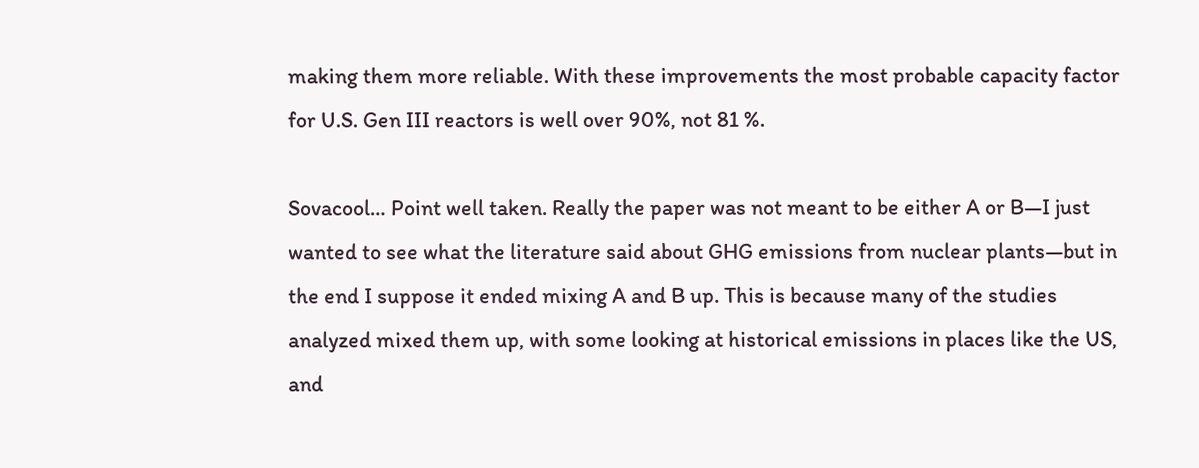making them more reliable. With these improvements the most probable capacity factor for U.S. Gen III reactors is well over 90%, not 81 %.

Sovacool… Point well taken. Really the paper was not meant to be either A or B—I just wanted to see what the literature said about GHG emissions from nuclear plants—but in the end I suppose it ended mixing A and B up. This is because many of the studies analyzed mixed them up, with some looking at historical emissions in places like the US, and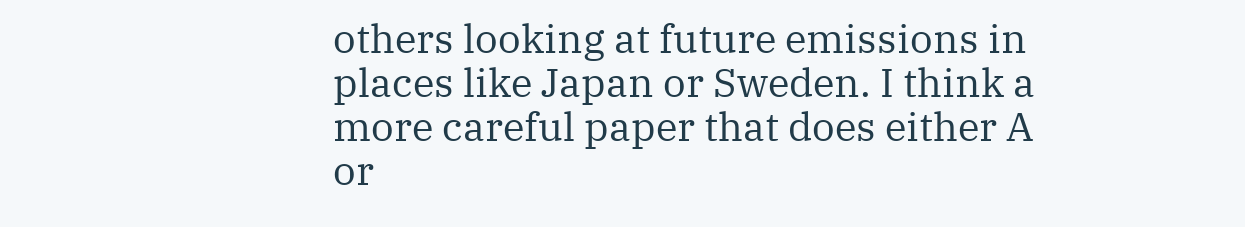others looking at future emissions in places like Japan or Sweden. I think a more careful paper that does either A or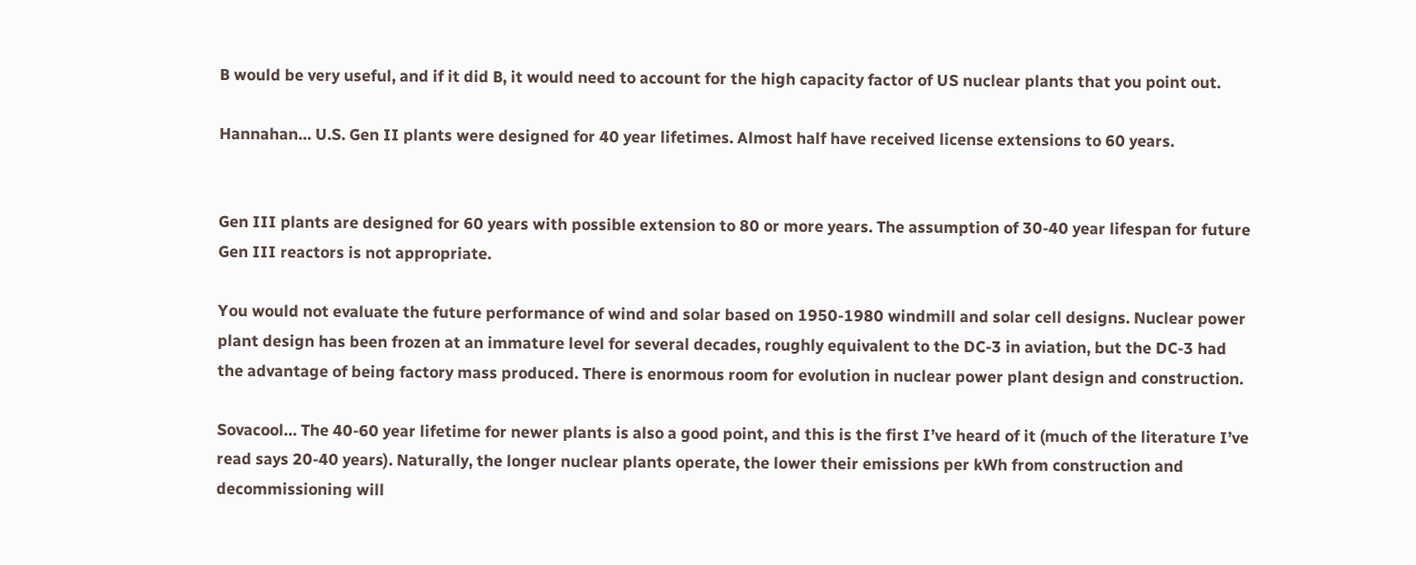B would be very useful, and if it did B, it would need to account for the high capacity factor of US nuclear plants that you point out.

Hannahan… U.S. Gen II plants were designed for 40 year lifetimes. Almost half have received license extensions to 60 years.


Gen III plants are designed for 60 years with possible extension to 80 or more years. The assumption of 30-40 year lifespan for future Gen III reactors is not appropriate.

You would not evaluate the future performance of wind and solar based on 1950-1980 windmill and solar cell designs. Nuclear power plant design has been frozen at an immature level for several decades, roughly equivalent to the DC-3 in aviation, but the DC-3 had the advantage of being factory mass produced. There is enormous room for evolution in nuclear power plant design and construction.

Sovacool… The 40-60 year lifetime for newer plants is also a good point, and this is the first I’ve heard of it (much of the literature I’ve read says 20-40 years). Naturally, the longer nuclear plants operate, the lower their emissions per kWh from construction and decommissioning will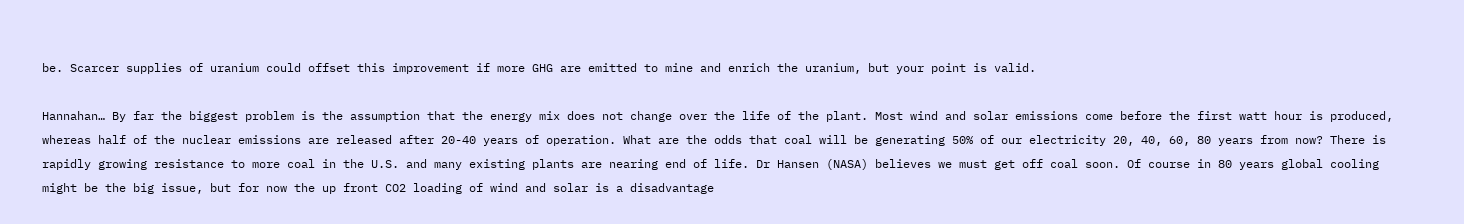be. Scarcer supplies of uranium could offset this improvement if more GHG are emitted to mine and enrich the uranium, but your point is valid.

Hannahan… By far the biggest problem is the assumption that the energy mix does not change over the life of the plant. Most wind and solar emissions come before the first watt hour is produced, whereas half of the nuclear emissions are released after 20-40 years of operation. What are the odds that coal will be generating 50% of our electricity 20, 40, 60, 80 years from now? There is rapidly growing resistance to more coal in the U.S. and many existing plants are nearing end of life. Dr Hansen (NASA) believes we must get off coal soon. Of course in 80 years global cooling might be the big issue, but for now the up front CO2 loading of wind and solar is a disadvantage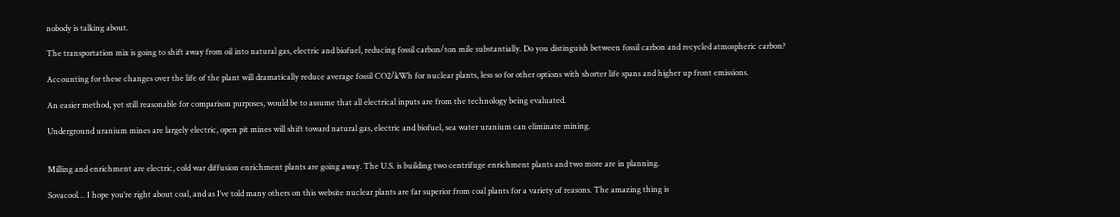nobody is talking about.

The transportation mix is going to shift away from oil into natural gas, electric and biofuel, reducing fossil carbon/ton mile substantially. Do you distinguish between fossil carbon and recycled atmospheric carbon?

Accounting for these changes over the life of the plant will dramatically reduce average fossil CO2/kWh for nuclear plants, less so for other options with shorter life spans and higher up front emissions.

An easier method, yet still reasonable for comparison purposes, would be to assume that all electrical inputs are from the technology being evaluated.

Underground uranium mines are largely electric, open pit mines will shift toward natural gas, electric and biofuel, sea water uranium can eliminate mining.


Milling and enrichment are electric, cold war diffusion enrichment plants are going away. The U.S. is building two centrifuge enrichment plants and two more are in planning.

Sovacool… I hope you’re right about coal, and as I’ve told many others on this website nuclear plants are far superior from coal plants for a variety of reasons. The amazing thing is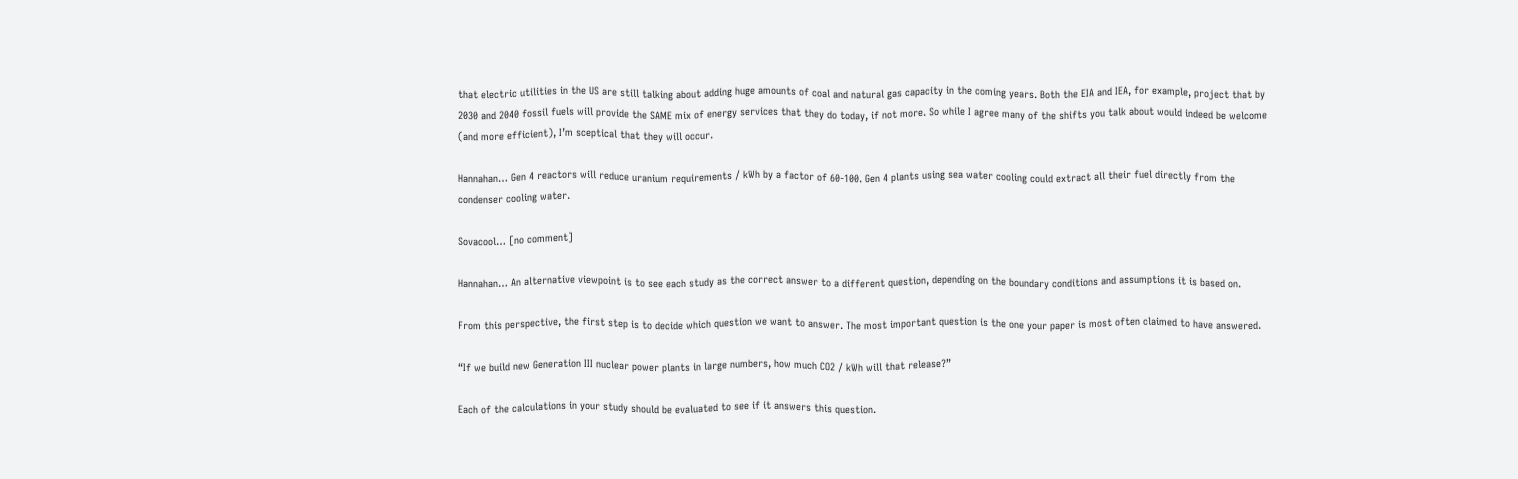that electric utilities in the US are still talking about adding huge amounts of coal and natural gas capacity in the coming years. Both the EIA and IEA, for example, project that by 2030 and 2040 fossil fuels will provide the SAME mix of energy services that they do today, if not more. So while I agree many of the shifts you talk about would indeed be welcome (and more efficient), I’m sceptical that they will occur.

Hannahan… Gen 4 reactors will reduce uranium requirements / kWh by a factor of 60-100. Gen 4 plants using sea water cooling could extract all their fuel directly from the condenser cooling water.

Sovacool… [no comment]

Hannahan… An alternative viewpoint is to see each study as the correct answer to a different question, depending on the boundary conditions and assumptions it is based on.

From this perspective, the first step is to decide which question we want to answer. The most important question is the one your paper is most often claimed to have answered.

“If we build new Generation III nuclear power plants in large numbers, how much CO2 / kWh will that release?”

Each of the calculations in your study should be evaluated to see if it answers this question.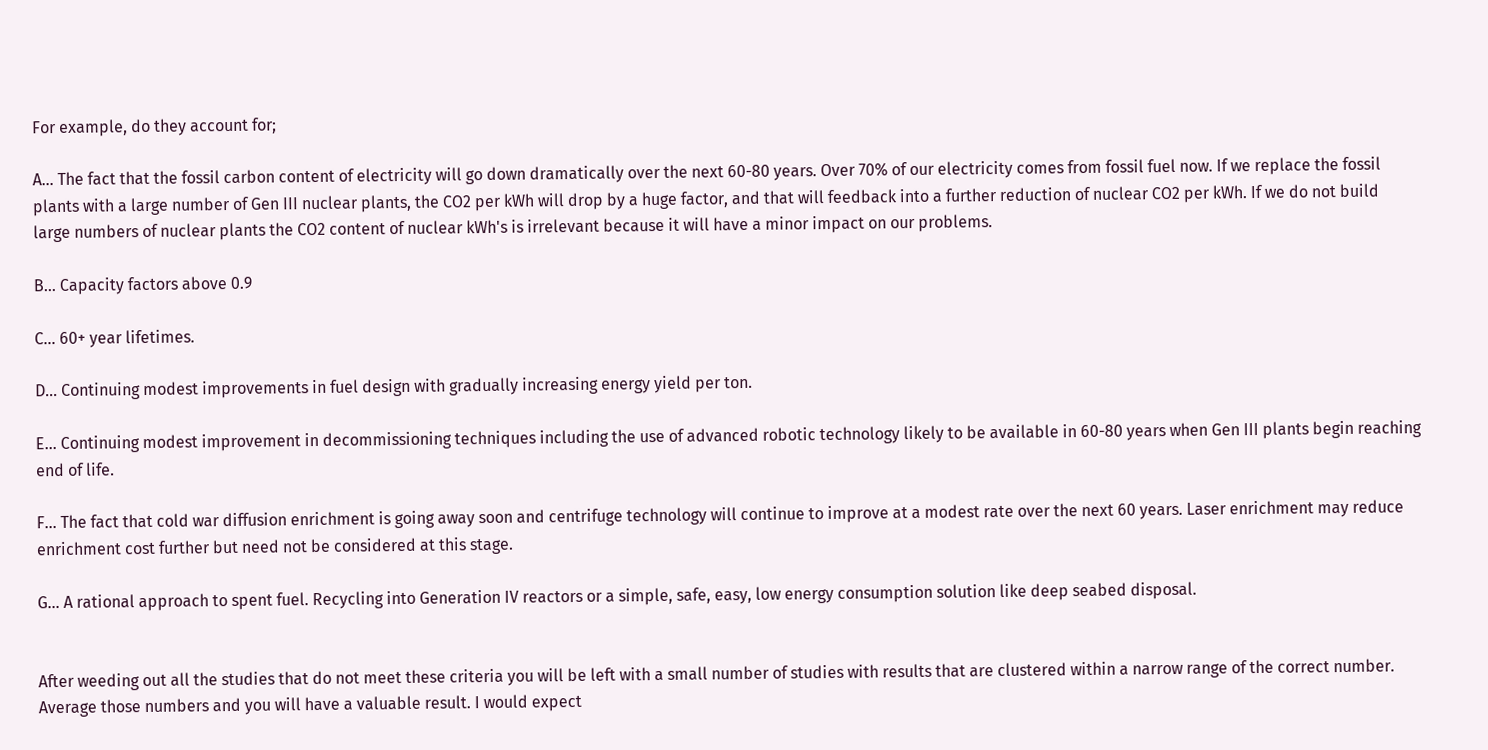For example, do they account for;

A… The fact that the fossil carbon content of electricity will go down dramatically over the next 60-80 years. Over 70% of our electricity comes from fossil fuel now. If we replace the fossil plants with a large number of Gen III nuclear plants, the CO2 per kWh will drop by a huge factor, and that will feedback into a further reduction of nuclear CO2 per kWh. If we do not build large numbers of nuclear plants the CO2 content of nuclear kWh's is irrelevant because it will have a minor impact on our problems.

B… Capacity factors above 0.9

C… 60+ year lifetimes.

D… Continuing modest improvements in fuel design with gradually increasing energy yield per ton.

E… Continuing modest improvement in decommissioning techniques including the use of advanced robotic technology likely to be available in 60-80 years when Gen III plants begin reaching end of life.

F… The fact that cold war diffusion enrichment is going away soon and centrifuge technology will continue to improve at a modest rate over the next 60 years. Laser enrichment may reduce enrichment cost further but need not be considered at this stage.

G… A rational approach to spent fuel. Recycling into Generation IV reactors or a simple, safe, easy, low energy consumption solution like deep seabed disposal.


After weeding out all the studies that do not meet these criteria you will be left with a small number of studies with results that are clustered within a narrow range of the correct number. Average those numbers and you will have a valuable result. I would expect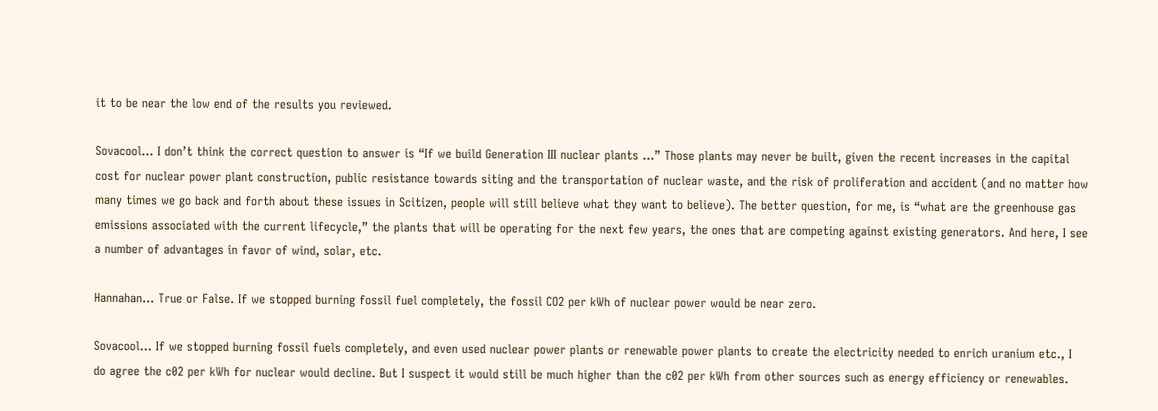it to be near the low end of the results you reviewed.

Sovacool… I don’t think the correct question to answer is “If we build Generation III nuclear plants …” Those plants may never be built, given the recent increases in the capital cost for nuclear power plant construction, public resistance towards siting and the transportation of nuclear waste, and the risk of proliferation and accident (and no matter how many times we go back and forth about these issues in Scitizen, people will still believe what they want to believe). The better question, for me, is “what are the greenhouse gas emissions associated with the current lifecycle,” the plants that will be operating for the next few years, the ones that are competing against existing generators. And here, I see a number of advantages in favor of wind, solar, etc.

Hannahan… True or False. If we stopped burning fossil fuel completely, the fossil CO2 per kWh of nuclear power would be near zero.

Sovacool… If we stopped burning fossil fuels completely, and even used nuclear power plants or renewable power plants to create the electricity needed to enrich uranium etc., I do agree the c02 per kWh for nuclear would decline. But I suspect it would still be much higher than the c02 per kWh from other sources such as energy efficiency or renewables.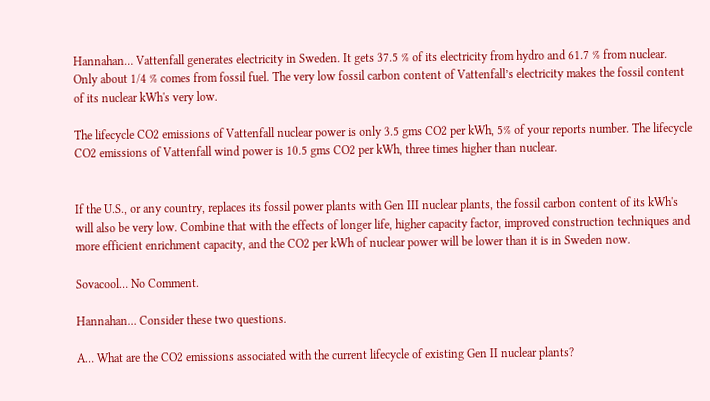Hannahan… Vattenfall generates electricity in Sweden. It gets 37.5 % of its electricity from hydro and 61.7 % from nuclear. Only about 1/4 % comes from fossil fuel. The very low fossil carbon content of Vattenfall’s electricity makes the fossil content of its nuclear kWh's very low.

The lifecycle CO2 emissions of Vattenfall nuclear power is only 3.5 gms CO2 per kWh, 5% of your reports number. The lifecycle CO2 emissions of Vattenfall wind power is 10.5 gms CO2 per kWh, three times higher than nuclear.


If the U.S., or any country, replaces its fossil power plants with Gen III nuclear plants, the fossil carbon content of its kWh's will also be very low. Combine that with the effects of longer life, higher capacity factor, improved construction techniques and more efficient enrichment capacity, and the CO2 per kWh of nuclear power will be lower than it is in Sweden now.

Sovacool… No Comment.

Hannahan… Consider these two questions.

A… What are the CO2 emissions associated with the current lifecycle of existing Gen II nuclear plants?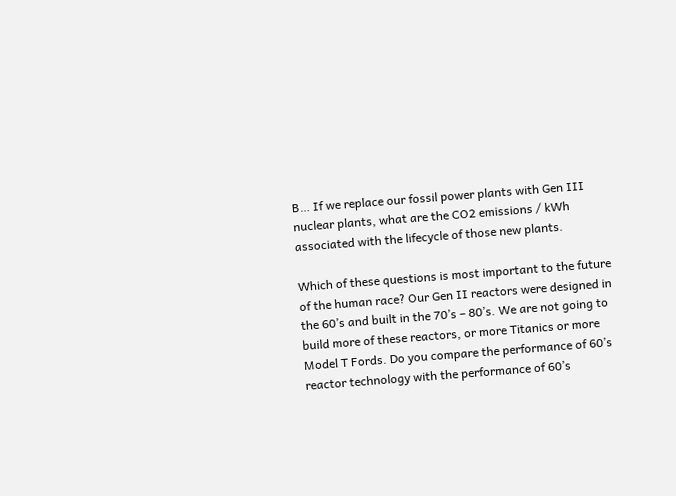B… If we replace our fossil power plants with Gen III nuclear plants, what are the CO2 emissions / kWh associated with the lifecycle of those new plants.

Which of these questions is most important to the future of the human race? Our Gen II reactors were designed in the 60’s and built in the 70’s – 80’s. We are not going to build more of these reactors, or more Titanics or more Model T Fords. Do you compare the performance of 60’s reactor technology with the performance of 60’s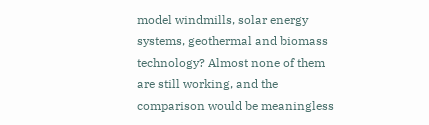model windmills, solar energy systems, geothermal and biomass technology? Almost none of them are still working, and the comparison would be meaningless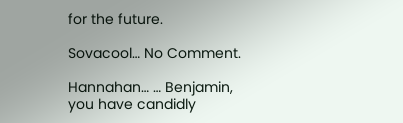for the future.

Sovacool… No Comment.

Hannahan… … Benjamin, you have candidly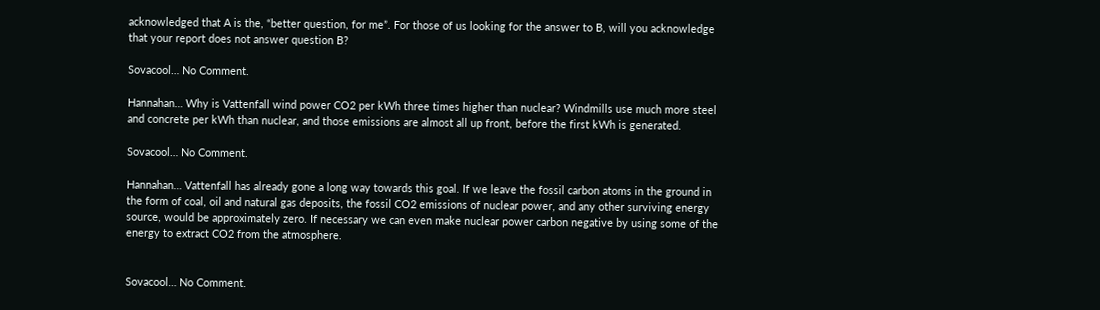acknowledged that A is the, “better question, for me”. For those of us looking for the answer to B, will you acknowledge that your report does not answer question B?

Sovacool… No Comment.

Hannahan… Why is Vattenfall wind power CO2 per kWh three times higher than nuclear? Windmills use much more steel and concrete per kWh than nuclear, and those emissions are almost all up front, before the first kWh is generated.

Sovacool… No Comment.

Hannahan… Vattenfall has already gone a long way towards this goal. If we leave the fossil carbon atoms in the ground in the form of coal, oil and natural gas deposits, the fossil CO2 emissions of nuclear power, and any other surviving energy source, would be approximately zero. If necessary we can even make nuclear power carbon negative by using some of the energy to extract CO2 from the atmosphere.


Sovacool… No Comment.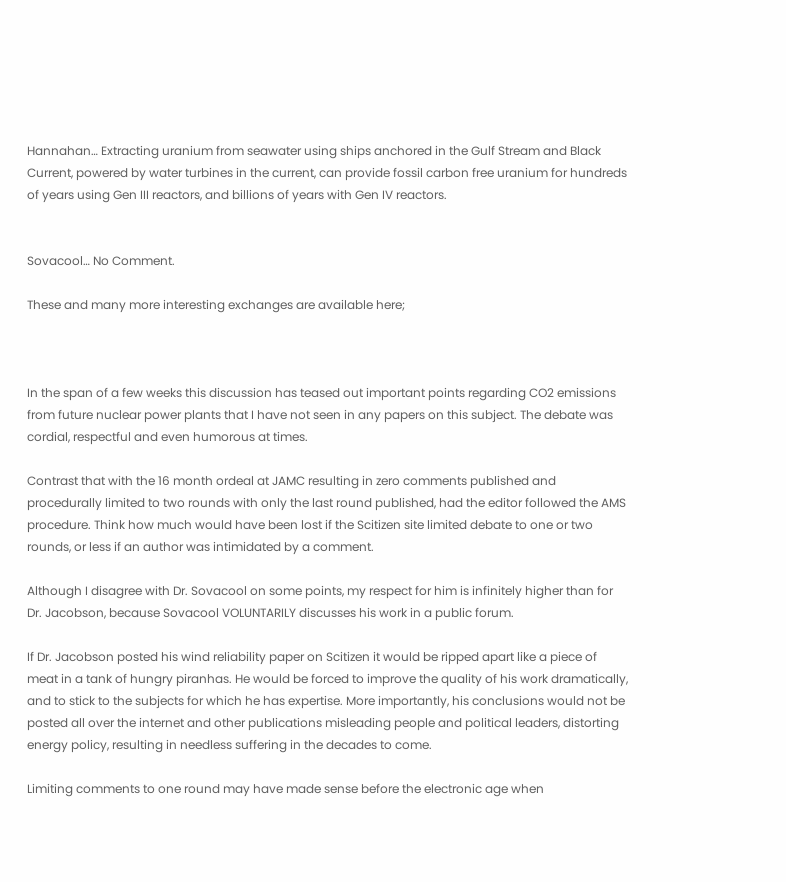Hannahan… Extracting uranium from seawater using ships anchored in the Gulf Stream and Black Current, powered by water turbines in the current, can provide fossil carbon free uranium for hundreds of years using Gen III reactors, and billions of years with Gen IV reactors.


Sovacool… No Comment.

These and many more interesting exchanges are available here;



In the span of a few weeks this discussion has teased out important points regarding CO2 emissions from future nuclear power plants that I have not seen in any papers on this subject. The debate was cordial, respectful and even humorous at times.

Contrast that with the 16 month ordeal at JAMC resulting in zero comments published and procedurally limited to two rounds with only the last round published, had the editor followed the AMS procedure. Think how much would have been lost if the Scitizen site limited debate to one or two rounds, or less if an author was intimidated by a comment.

Although I disagree with Dr. Sovacool on some points, my respect for him is infinitely higher than for Dr. Jacobson, because Sovacool VOLUNTARILY discusses his work in a public forum.

If Dr. Jacobson posted his wind reliability paper on Scitizen it would be ripped apart like a piece of meat in a tank of hungry piranhas. He would be forced to improve the quality of his work dramatically, and to stick to the subjects for which he has expertise. More importantly, his conclusions would not be posted all over the internet and other publications misleading people and political leaders, distorting energy policy, resulting in needless suffering in the decades to come.

Limiting comments to one round may have made sense before the electronic age when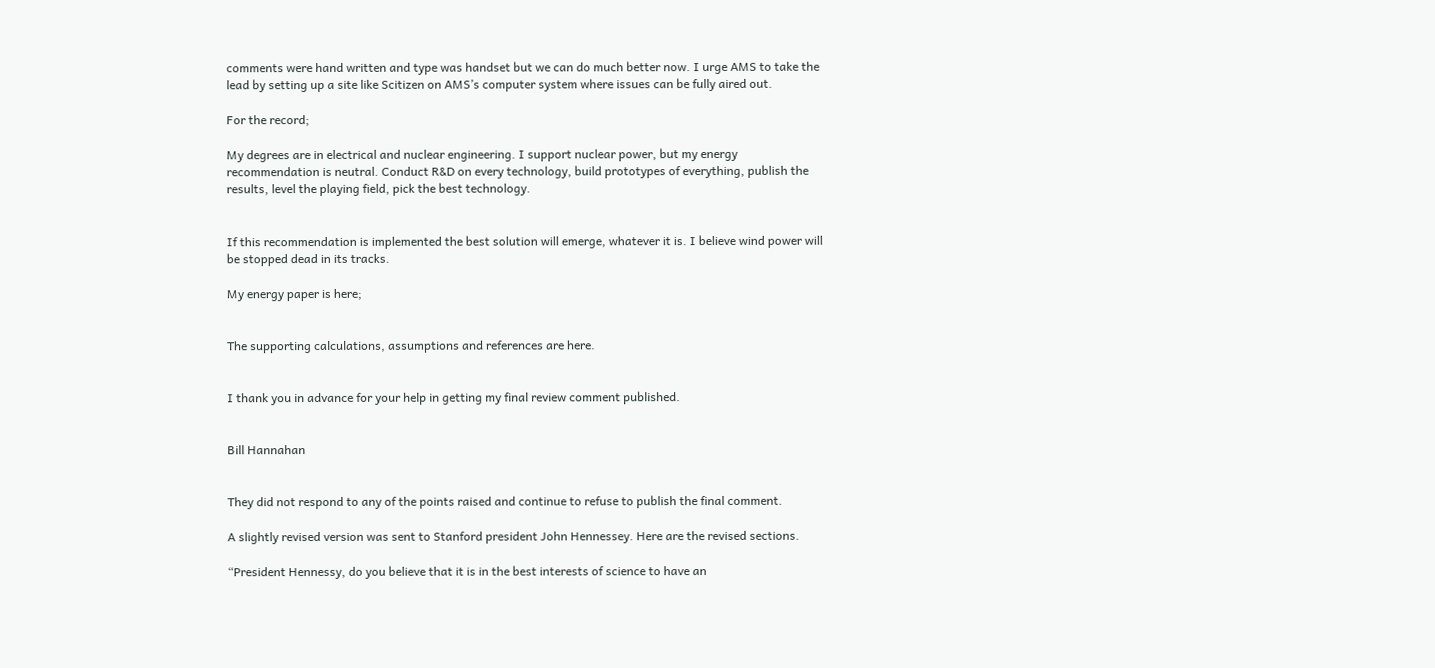comments were hand written and type was handset but we can do much better now. I urge AMS to take the lead by setting up a site like Scitizen on AMS’s computer system where issues can be fully aired out.

For the record;

My degrees are in electrical and nuclear engineering. I support nuclear power, but my energy recommendation is neutral. Conduct R&D on every technology, build prototypes of everything, publish the results, level the playing field, pick the best technology.


If this recommendation is implemented the best solution will emerge, whatever it is. I believe wind power will be stopped dead in its tracks.

My energy paper is here;


The supporting calculations, assumptions and references are here.


I thank you in advance for your help in getting my final review comment published.


Bill Hannahan


They did not respond to any of the points raised and continue to refuse to publish the final comment.

A slightly revised version was sent to Stanford president John Hennessey. Here are the revised sections.

“President Hennessy, do you believe that it is in the best interests of science to have an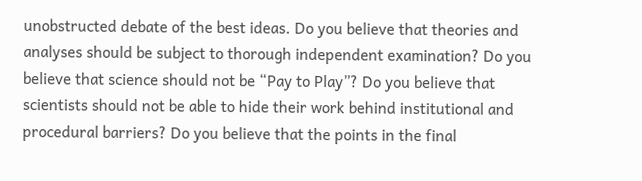unobstructed debate of the best ideas. Do you believe that theories and analyses should be subject to thorough independent examination? Do you believe that science should not be “Pay to Play”? Do you believe that scientists should not be able to hide their work behind institutional and procedural barriers? Do you believe that the points in the final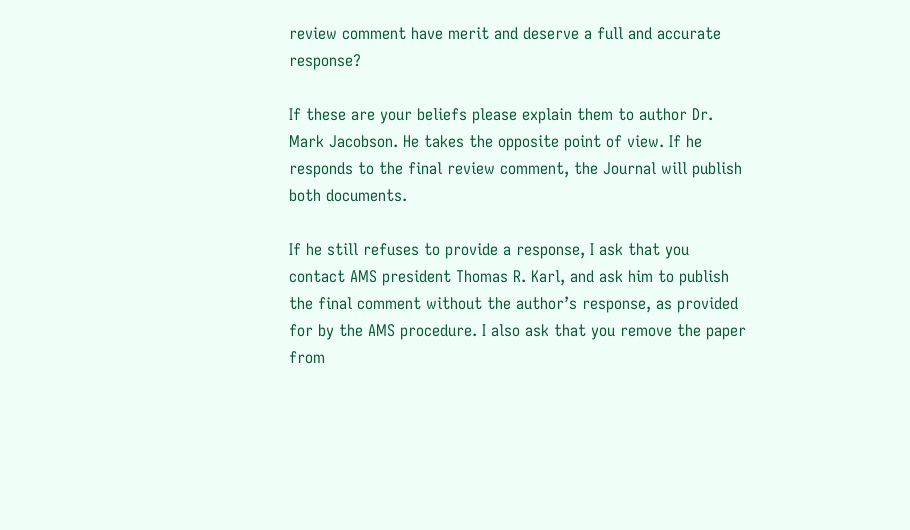review comment have merit and deserve a full and accurate response?

If these are your beliefs please explain them to author Dr. Mark Jacobson. He takes the opposite point of view. If he responds to the final review comment, the Journal will publish both documents.

If he still refuses to provide a response, I ask that you contact AMS president Thomas R. Karl, and ask him to publish the final comment without the author’s response, as provided for by the AMS procedure. I also ask that you remove the paper from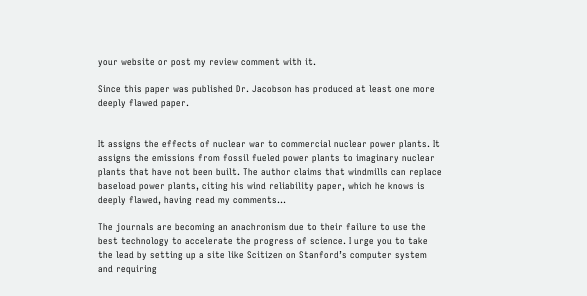your website or post my review comment with it.

Since this paper was published Dr. Jacobson has produced at least one more deeply flawed paper.


It assigns the effects of nuclear war to commercial nuclear power plants. It assigns the emissions from fossil fueled power plants to imaginary nuclear plants that have not been built. The author claims that windmills can replace baseload power plants, citing his wind reliability paper, which he knows is deeply flawed, having read my comments…

The journals are becoming an anachronism due to their failure to use the best technology to accelerate the progress of science. I urge you to take the lead by setting up a site like Scitizen on Stanford’s computer system and requiring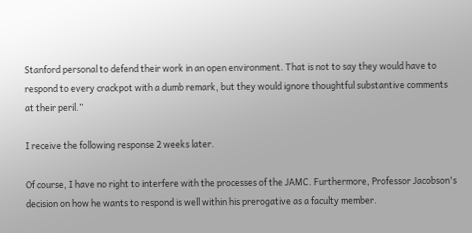Stanford personal to defend their work in an open environment. That is not to say they would have to respond to every crackpot with a dumb remark, but they would ignore thoughtful substantive comments at their peril.”

I receive the following response 2 weeks later.

Of course, I have no right to interfere with the processes of the JAMC. Furthermore, Professor Jacobson's decision on how he wants to respond is well within his prerogative as a faculty member.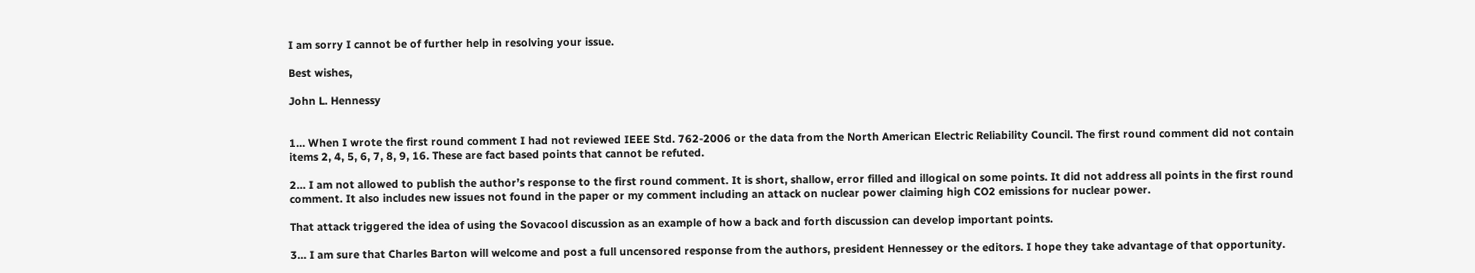I am sorry I cannot be of further help in resolving your issue.

Best wishes,

John L. Hennessy


1… When I wrote the first round comment I had not reviewed IEEE Std. 762-2006 or the data from the North American Electric Reliability Council. The first round comment did not contain items 2, 4, 5, 6, 7, 8, 9, 16. These are fact based points that cannot be refuted.

2… I am not allowed to publish the author’s response to the first round comment. It is short, shallow, error filled and illogical on some points. It did not address all points in the first round comment. It also includes new issues not found in the paper or my comment including an attack on nuclear power claiming high CO2 emissions for nuclear power.

That attack triggered the idea of using the Sovacool discussion as an example of how a back and forth discussion can develop important points.

3… I am sure that Charles Barton will welcome and post a full uncensored response from the authors, president Hennessey or the editors. I hope they take advantage of that opportunity.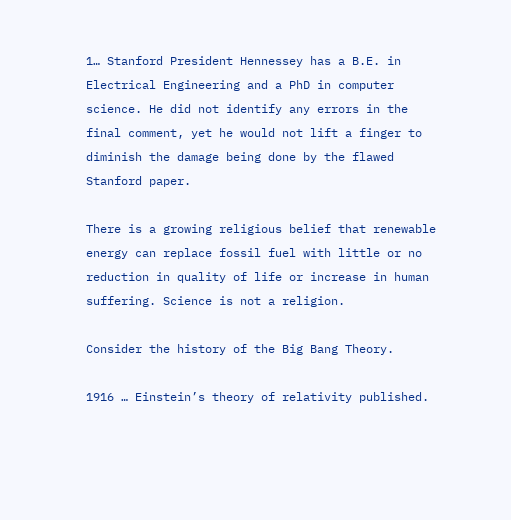1… Stanford President Hennessey has a B.E. in Electrical Engineering and a PhD in computer science. He did not identify any errors in the final comment, yet he would not lift a finger to diminish the damage being done by the flawed Stanford paper.

There is a growing religious belief that renewable energy can replace fossil fuel with little or no reduction in quality of life or increase in human suffering. Science is not a religion.

Consider the history of the Big Bang Theory.

1916 … Einstein’s theory of relativity published.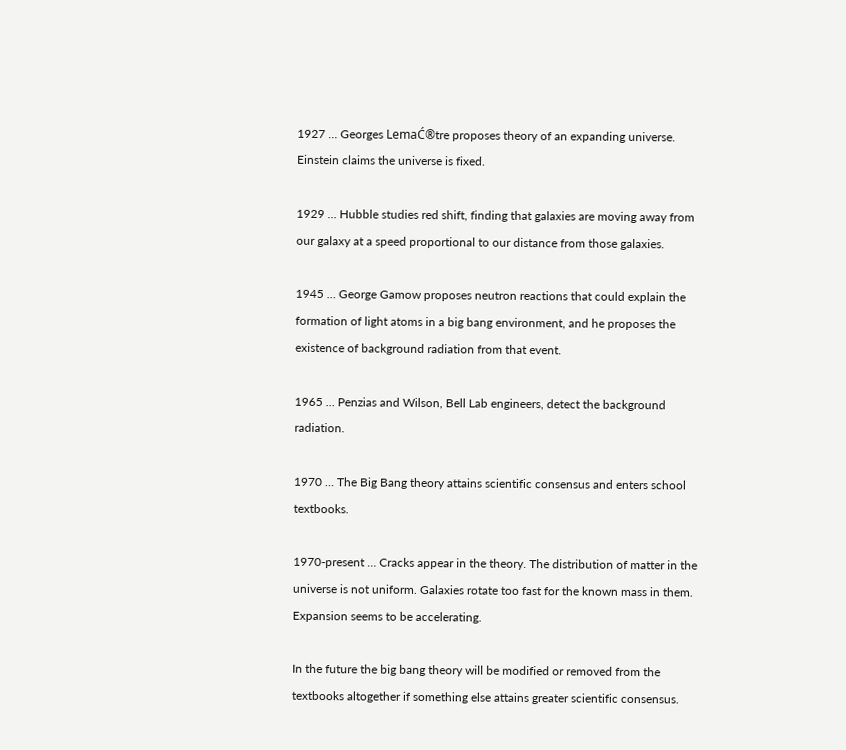1927 … Georges LemaĆ®tre proposes theory of an expanding universe. Einstein claims the universe is fixed.

1929 … Hubble studies red shift, finding that galaxies are moving away from our galaxy at a speed proportional to our distance from those galaxies.

1945 … George Gamow proposes neutron reactions that could explain the formation of light atoms in a big bang environment, and he proposes the existence of background radiation from that event.

1965 … Penzias and Wilson, Bell Lab engineers, detect the background radiation.

1970 … The Big Bang theory attains scientific consensus and enters school textbooks.

1970-present … Cracks appear in the theory. The distribution of matter in the universe is not uniform. Galaxies rotate too fast for the known mass in them. Expansion seems to be accelerating.

In the future the big bang theory will be modified or removed from the textbooks altogether if something else attains greater scientific consensus.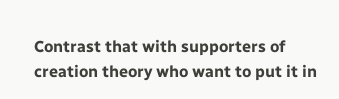Contrast that with supporters of creation theory who want to put it in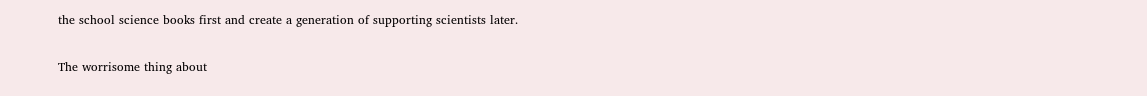the school science books first and create a generation of supporting scientists later.

The worrisome thing about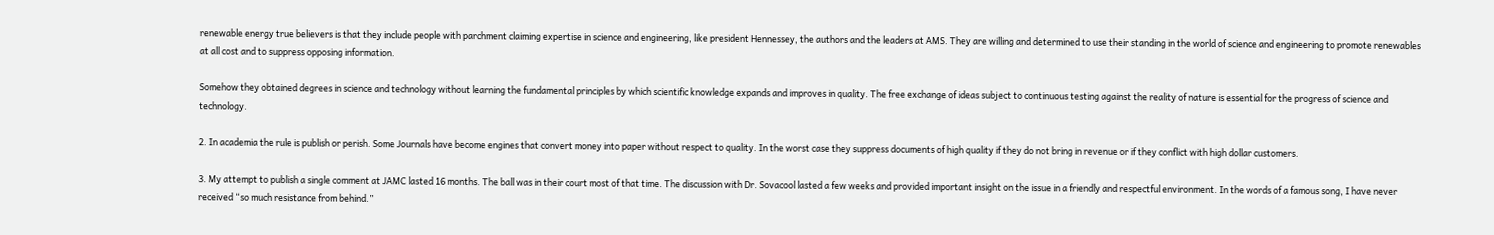renewable energy true believers is that they include people with parchment claiming expertise in science and engineering, like president Hennessey, the authors and the leaders at AMS. They are willing and determined to use their standing in the world of science and engineering to promote renewables at all cost and to suppress opposing information.

Somehow they obtained degrees in science and technology without learning the fundamental principles by which scientific knowledge expands and improves in quality. The free exchange of ideas subject to continuous testing against the reality of nature is essential for the progress of science and technology.

2. In academia the rule is publish or perish. Some Journals have become engines that convert money into paper without respect to quality. In the worst case they suppress documents of high quality if they do not bring in revenue or if they conflict with high dollar customers.

3. My attempt to publish a single comment at JAMC lasted 16 months. The ball was in their court most of that time. The discussion with Dr. Sovacool lasted a few weeks and provided important insight on the issue in a friendly and respectful environment. In the words of a famous song, I have never received “so much resistance from behind.”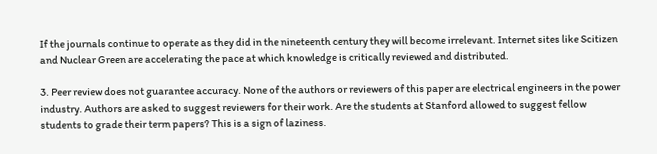If the journals continue to operate as they did in the nineteenth century they will become irrelevant. Internet sites like Scitizen and Nuclear Green are accelerating the pace at which knowledge is critically reviewed and distributed.

3. Peer review does not guarantee accuracy. None of the authors or reviewers of this paper are electrical engineers in the power industry. Authors are asked to suggest reviewers for their work. Are the students at Stanford allowed to suggest fellow students to grade their term papers? This is a sign of laziness.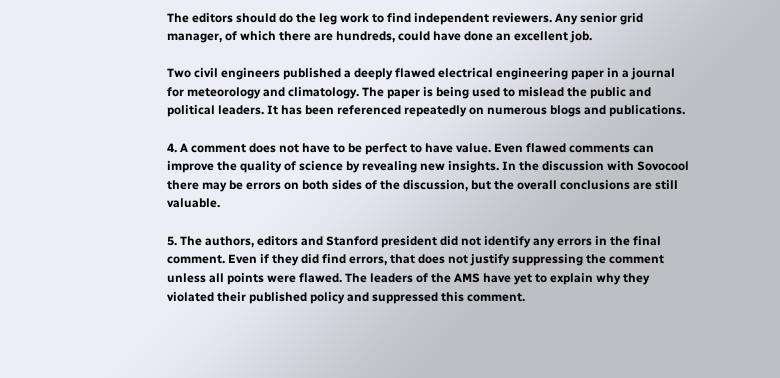The editors should do the leg work to find independent reviewers. Any senior grid manager, of which there are hundreds, could have done an excellent job.

Two civil engineers published a deeply flawed electrical engineering paper in a journal for meteorology and climatology. The paper is being used to mislead the public and political leaders. It has been referenced repeatedly on numerous blogs and publications.

4. A comment does not have to be perfect to have value. Even flawed comments can improve the quality of science by revealing new insights. In the discussion with Sovocool there may be errors on both sides of the discussion, but the overall conclusions are still valuable.

5. The authors, editors and Stanford president did not identify any errors in the final comment. Even if they did find errors, that does not justify suppressing the comment unless all points were flawed. The leaders of the AMS have yet to explain why they violated their published policy and suppressed this comment.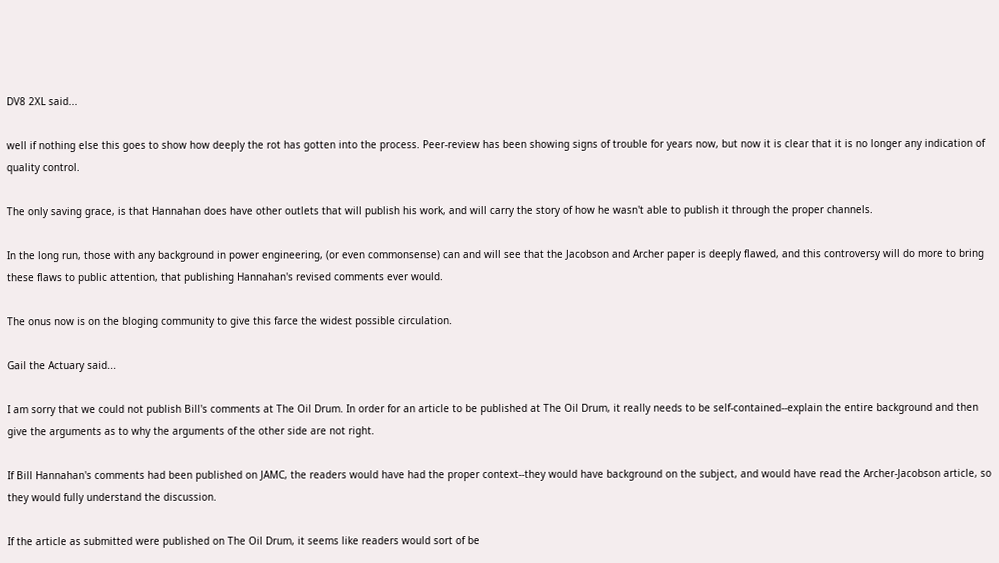DV8 2XL said...

well if nothing else this goes to show how deeply the rot has gotten into the process. Peer-review has been showing signs of trouble for years now, but now it is clear that it is no longer any indication of quality control.

The only saving grace, is that Hannahan does have other outlets that will publish his work, and will carry the story of how he wasn't able to publish it through the proper channels.

In the long run, those with any background in power engineering, (or even commonsense) can and will see that the Jacobson and Archer paper is deeply flawed, and this controversy will do more to bring these flaws to public attention, that publishing Hannahan's revised comments ever would.

The onus now is on the bloging community to give this farce the widest possible circulation.

Gail the Actuary said...

I am sorry that we could not publish Bill's comments at The Oil Drum. In order for an article to be published at The Oil Drum, it really needs to be self-contained--explain the entire background and then give the arguments as to why the arguments of the other side are not right.

If Bill Hannahan's comments had been published on JAMC, the readers would have had the proper context--they would have background on the subject, and would have read the Archer-Jacobson article, so they would fully understand the discussion.

If the article as submitted were published on The Oil Drum, it seems like readers would sort of be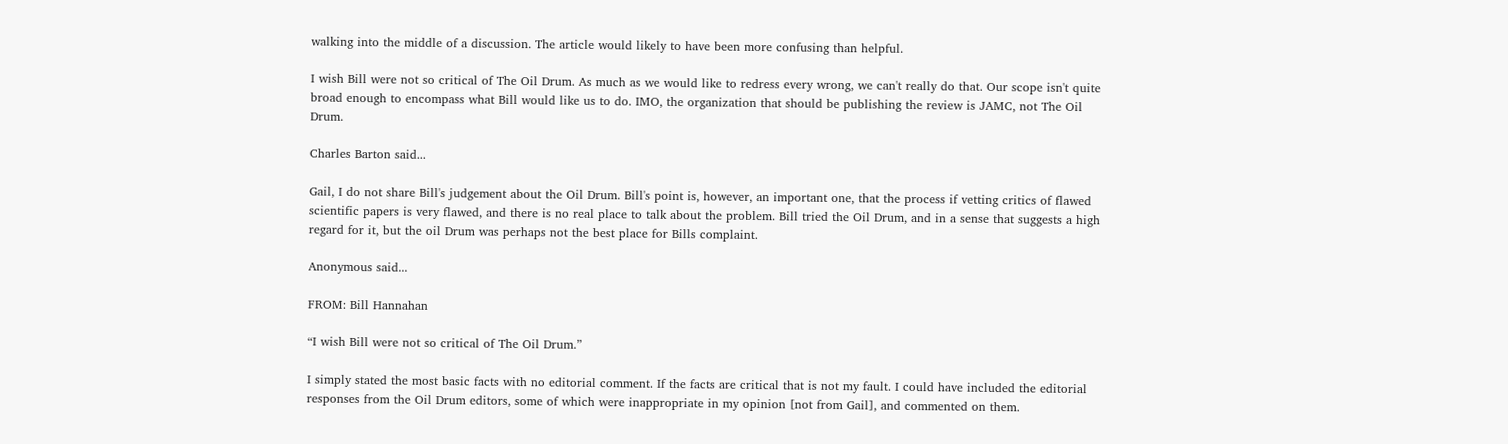walking into the middle of a discussion. The article would likely to have been more confusing than helpful.

I wish Bill were not so critical of The Oil Drum. As much as we would like to redress every wrong, we can't really do that. Our scope isn't quite broad enough to encompass what Bill would like us to do. IMO, the organization that should be publishing the review is JAMC, not The Oil Drum.

Charles Barton said...

Gail, I do not share Bill's judgement about the Oil Drum. Bill's point is, however, an important one, that the process if vetting critics of flawed scientific papers is very flawed, and there is no real place to talk about the problem. Bill tried the Oil Drum, and in a sense that suggests a high regard for it, but the oil Drum was perhaps not the best place for Bills complaint.

Anonymous said...

FROM: Bill Hannahan

“I wish Bill were not so critical of The Oil Drum.”

I simply stated the most basic facts with no editorial comment. If the facts are critical that is not my fault. I could have included the editorial responses from the Oil Drum editors, some of which were inappropriate in my opinion [not from Gail], and commented on them.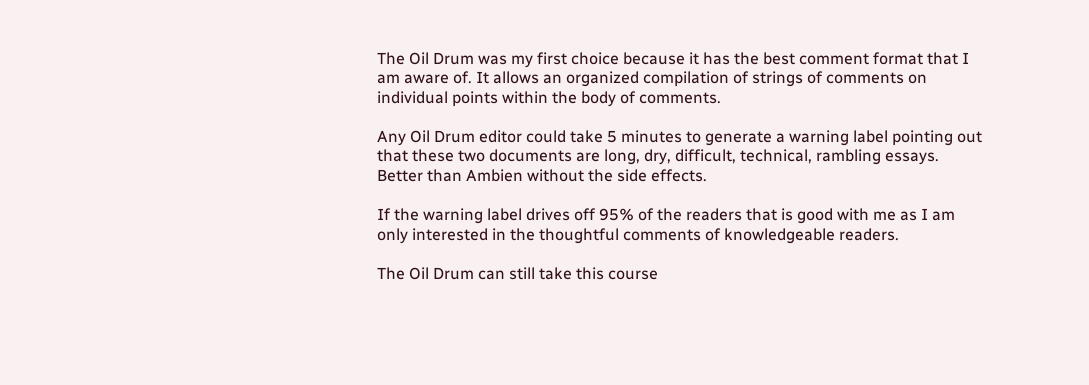The Oil Drum was my first choice because it has the best comment format that I am aware of. It allows an organized compilation of strings of comments on individual points within the body of comments.

Any Oil Drum editor could take 5 minutes to generate a warning label pointing out that these two documents are long, dry, difficult, technical, rambling essays. Better than Ambien without the side effects.

If the warning label drives off 95% of the readers that is good with me as I am only interested in the thoughtful comments of knowledgeable readers.

The Oil Drum can still take this course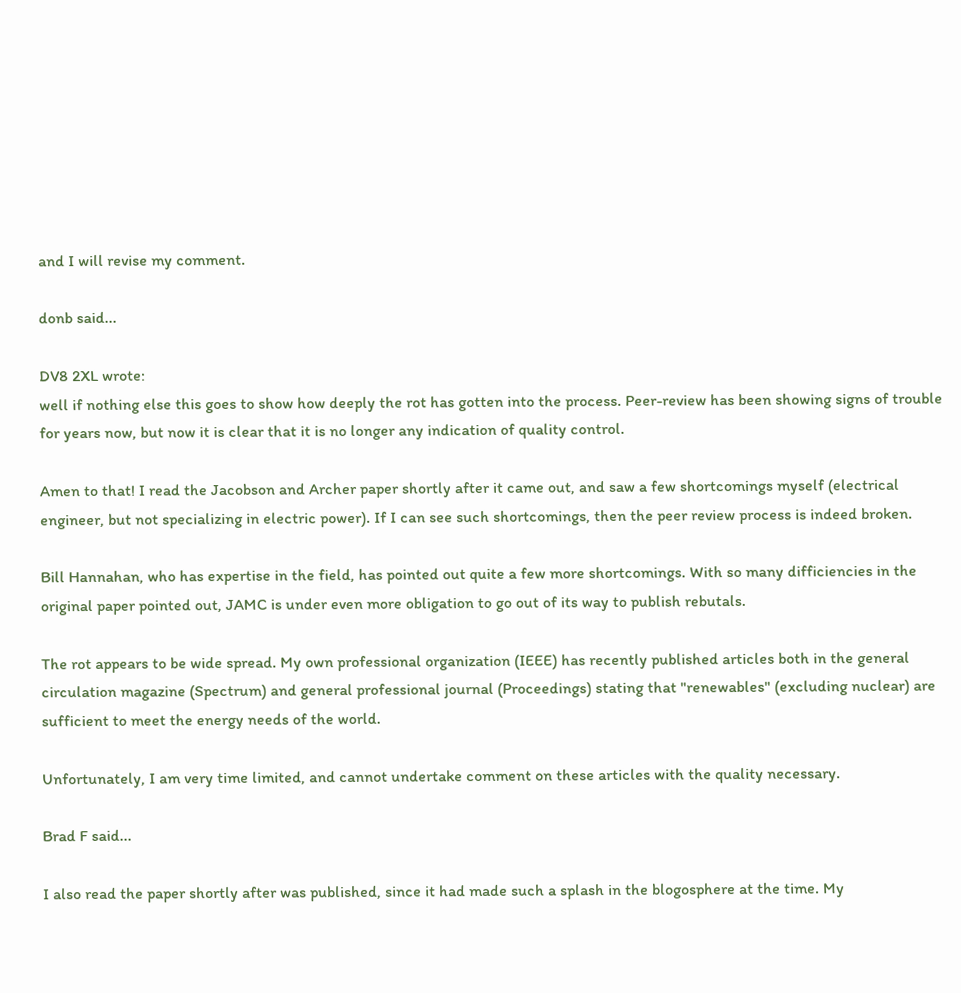and I will revise my comment.

donb said...

DV8 2XL wrote:
well if nothing else this goes to show how deeply the rot has gotten into the process. Peer-review has been showing signs of trouble for years now, but now it is clear that it is no longer any indication of quality control.

Amen to that! I read the Jacobson and Archer paper shortly after it came out, and saw a few shortcomings myself (electrical engineer, but not specializing in electric power). If I can see such shortcomings, then the peer review process is indeed broken.

Bill Hannahan, who has expertise in the field, has pointed out quite a few more shortcomings. With so many difficiencies in the original paper pointed out, JAMC is under even more obligation to go out of its way to publish rebutals.

The rot appears to be wide spread. My own professional organization (IEEE) has recently published articles both in the general circulation magazine (Spectrum) and general professional journal (Proceedings) stating that "renewables" (excluding nuclear) are sufficient to meet the energy needs of the world.

Unfortunately, I am very time limited, and cannot undertake comment on these articles with the quality necessary.

Brad F said...

I also read the paper shortly after was published, since it had made such a splash in the blogosphere at the time. My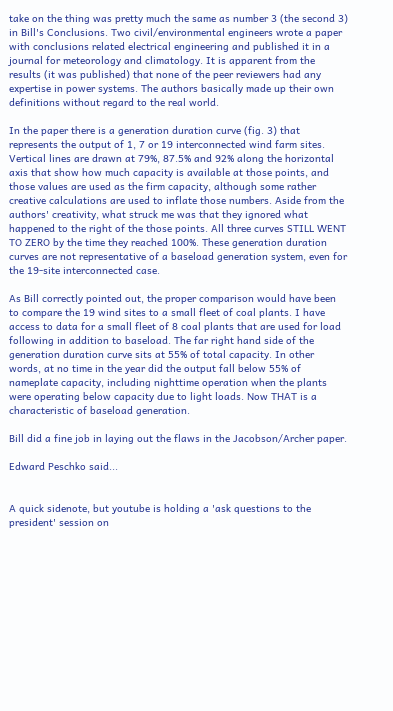take on the thing was pretty much the same as number 3 (the second 3) in Bill's Conclusions. Two civil/environmental engineers wrote a paper with conclusions related electrical engineering and published it in a journal for meteorology and climatology. It is apparent from the results (it was published) that none of the peer reviewers had any expertise in power systems. The authors basically made up their own definitions without regard to the real world.

In the paper there is a generation duration curve (fig. 3) that represents the output of 1, 7 or 19 interconnected wind farm sites. Vertical lines are drawn at 79%, 87.5% and 92% along the horizontal axis that show how much capacity is available at those points, and those values are used as the firm capacity, although some rather creative calculations are used to inflate those numbers. Aside from the authors' creativity, what struck me was that they ignored what happened to the right of the those points. All three curves STILL WENT TO ZERO by the time they reached 100%. These generation duration curves are not representative of a baseload generation system, even for the 19-site interconnected case.

As Bill correctly pointed out, the proper comparison would have been to compare the 19 wind sites to a small fleet of coal plants. I have access to data for a small fleet of 8 coal plants that are used for load following in addition to baseload. The far right hand side of the generation duration curve sits at 55% of total capacity. In other words, at no time in the year did the output fall below 55% of nameplate capacity, including nighttime operation when the plants were operating below capacity due to light loads. Now THAT is a characteristic of baseload generation.

Bill did a fine job in laying out the flaws in the Jacobson/Archer paper.

Edward Peschko said...


A quick sidenote, but youtube is holding a 'ask questions to the president' session on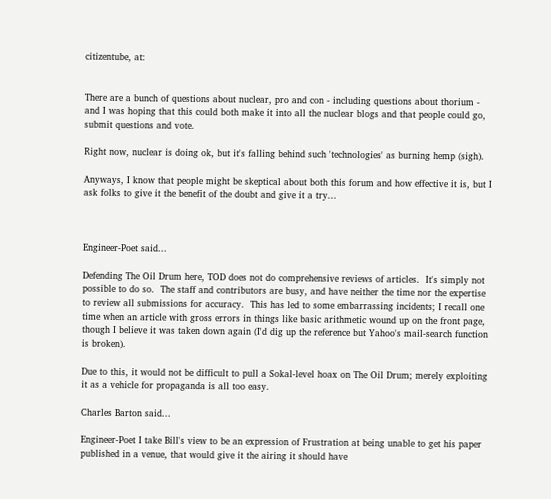citizentube, at:


There are a bunch of questions about nuclear, pro and con - including questions about thorium - and I was hoping that this could both make it into all the nuclear blogs and that people could go, submit questions and vote.

Right now, nuclear is doing ok, but it's falling behind such 'technologies' as burning hemp (sigh).

Anyways, I know that people might be skeptical about both this forum and how effective it is, but I ask folks to give it the benefit of the doubt and give it a try...



Engineer-Poet said...

Defending The Oil Drum here, TOD does not do comprehensive reviews of articles.  It's simply not possible to do so.  The staff and contributors are busy, and have neither the time nor the expertise to review all submissions for accuracy.  This has led to some embarrassing incidents; I recall one time when an article with gross errors in things like basic arithmetic wound up on the front page, though I believe it was taken down again (I'd dig up the reference but Yahoo's mail-search function is broken).

Due to this, it would not be difficult to pull a Sokal-level hoax on The Oil Drum; merely exploiting it as a vehicle for propaganda is all too easy.

Charles Barton said...

Engineer-Poet I take Bill's view to be an expression of Frustration at being unable to get his paper published in a venue, that would give it the airing it should have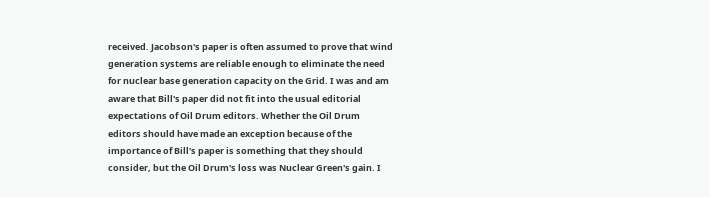received. Jacobson's paper is often assumed to prove that wind generation systems are reliable enough to eliminate the need for nuclear base generation capacity on the Grid. I was and am aware that Bill's paper did not fit into the usual editorial expectations of Oil Drum editors. Whether the Oil Drum editors should have made an exception because of the importance of Bill's paper is something that they should consider, but the Oil Drum's loss was Nuclear Green's gain. I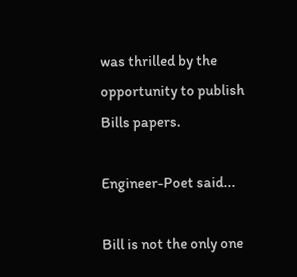was thrilled by the opportunity to publish Bills papers.

Engineer-Poet said...

Bill is not the only one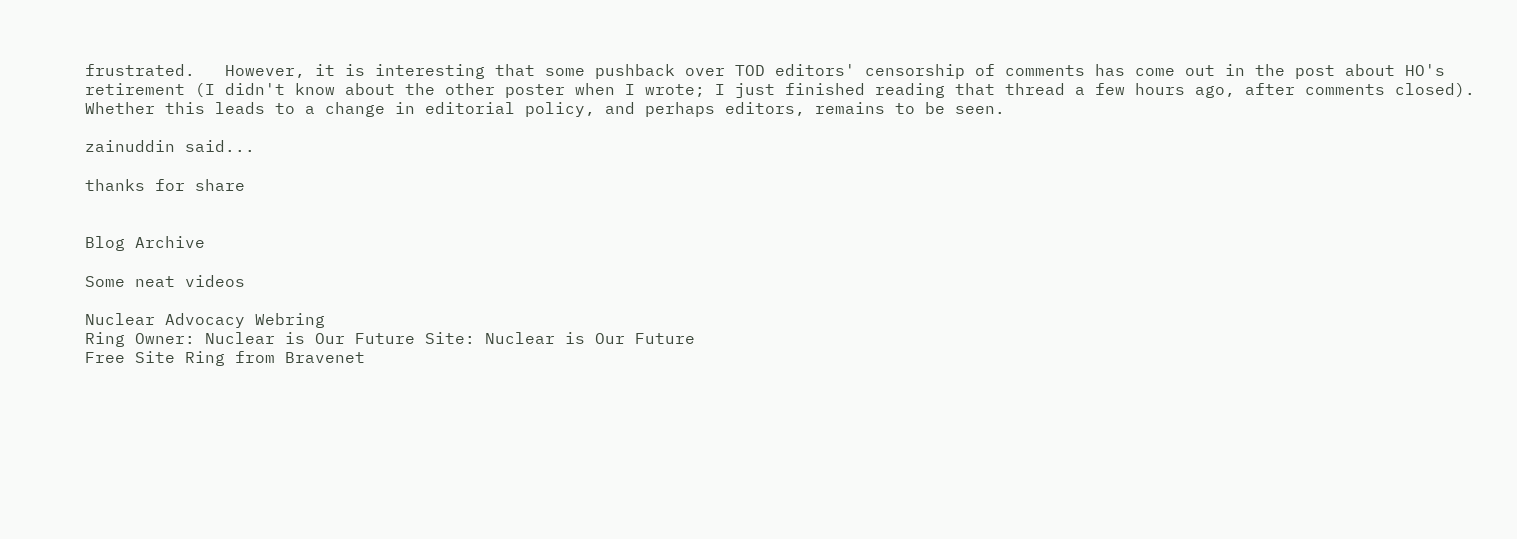frustrated.   However, it is interesting that some pushback over TOD editors' censorship of comments has come out in the post about HO's retirement (I didn't know about the other poster when I wrote; I just finished reading that thread a few hours ago, after comments closed).  Whether this leads to a change in editorial policy, and perhaps editors, remains to be seen.

zainuddin said...

thanks for share


Blog Archive

Some neat videos

Nuclear Advocacy Webring
Ring Owner: Nuclear is Our Future Site: Nuclear is Our Future
Free Site Ring from Bravenet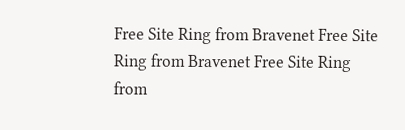Free Site Ring from Bravenet Free Site Ring from Bravenet Free Site Ring from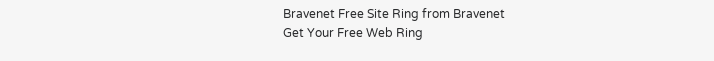Bravenet Free Site Ring from Bravenet
Get Your Free Web Ring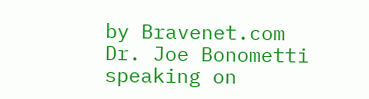by Bravenet.com
Dr. Joe Bonometti speaking on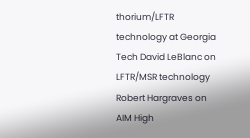thorium/LFTR technology at Georgia Tech David LeBlanc on LFTR/MSR technology Robert Hargraves on AIM High